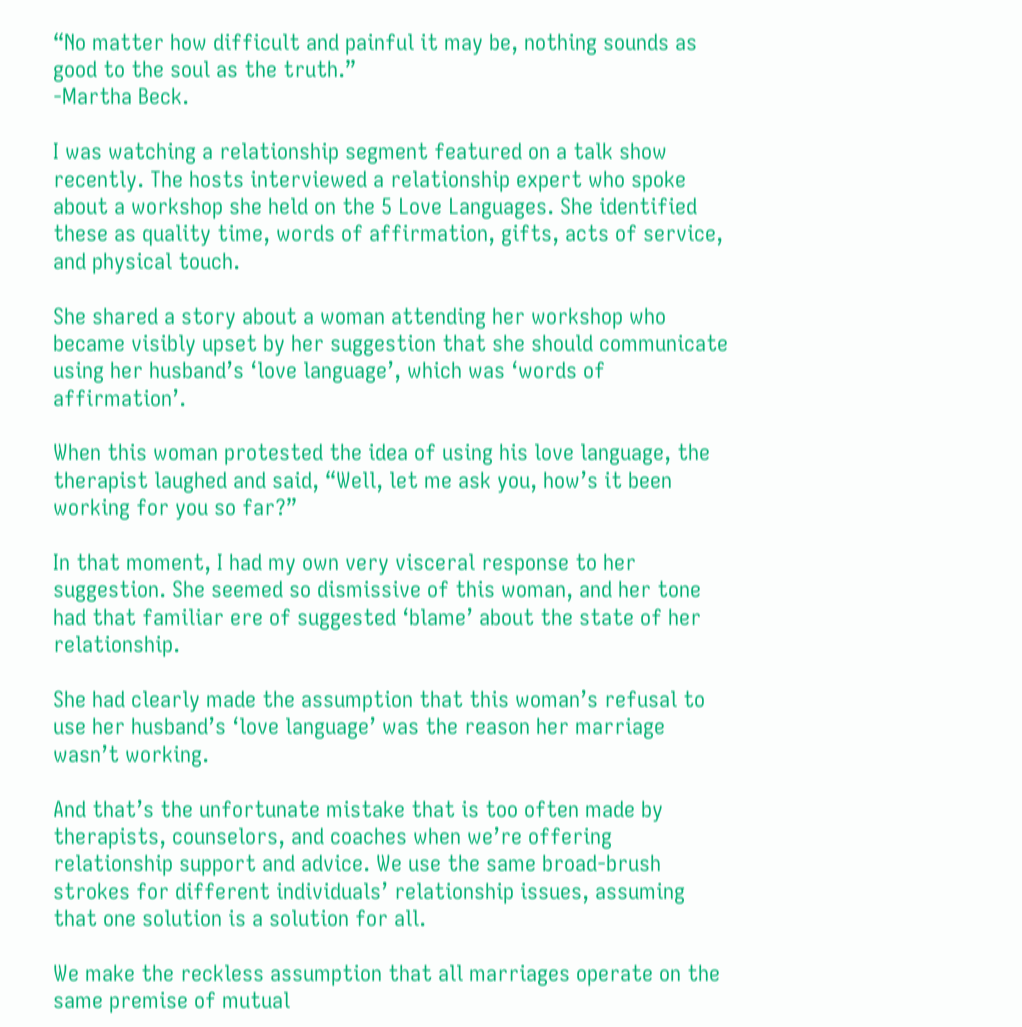“No matter how difficult and painful it may be, nothing sounds as good to the soul as the truth.”
-Martha Beck.

I was watching a relationship segment featured on a talk show recently. The hosts interviewed a relationship expert who spoke about a workshop she held on the 5 Love Languages. She identified these as quality time, words of affirmation, gifts, acts of service, and physical touch.

She shared a story about a woman attending her workshop who became visibly upset by her suggestion that she should communicate using her husband’s ‘love language’, which was ‘words of affirmation’.

When this woman protested the idea of using his love language, the therapist laughed and said, “Well, let me ask you, how’s it been working for you so far?”

In that moment, I had my own very visceral response to her suggestion. She seemed so dismissive of this woman, and her tone had that familiar ere of suggested ‘blame’ about the state of her relationship.

She had clearly made the assumption that this woman’s refusal to use her husband’s ‘love language’ was the reason her marriage wasn’t working.

And that’s the unfortunate mistake that is too often made by therapists, counselors, and coaches when we’re offering relationship support and advice. We use the same broad-brush strokes for different individuals’ relationship issues, assuming that one solution is a solution for all.

We make the reckless assumption that all marriages operate on the same premise of mutual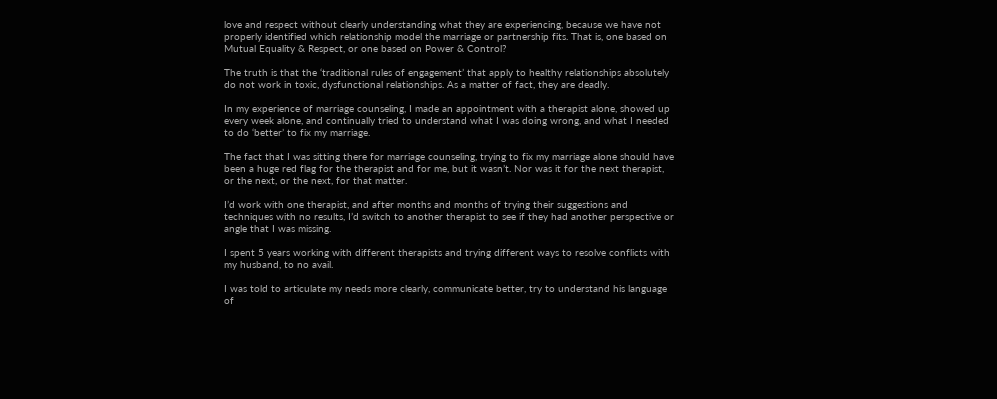love and respect without clearly understanding what they are experiencing, because we have not properly identified which relationship model the marriage or partnership fits. That is, one based on Mutual Equality & Respect, or one based on Power & Control?

The truth is that the ‘traditional rules of engagement’ that apply to healthy relationships absolutely do not work in toxic, dysfunctional relationships. As a matter of fact, they are deadly.

In my experience of marriage counseling, I made an appointment with a therapist alone, showed up every week alone, and continually tried to understand what I was doing wrong, and what I needed to do ‘better’ to fix my marriage.

The fact that I was sitting there for marriage counseling, trying to fix my marriage alone should have been a huge red flag for the therapist and for me, but it wasn’t. Nor was it for the next therapist, or the next, or the next, for that matter.

I’d work with one therapist, and after months and months of trying their suggestions and techniques with no results, I’d switch to another therapist to see if they had another perspective or angle that I was missing.

I spent 5 years working with different therapists and trying different ways to resolve conflicts with my husband, to no avail.

I was told to articulate my needs more clearly, communicate better, try to understand his language of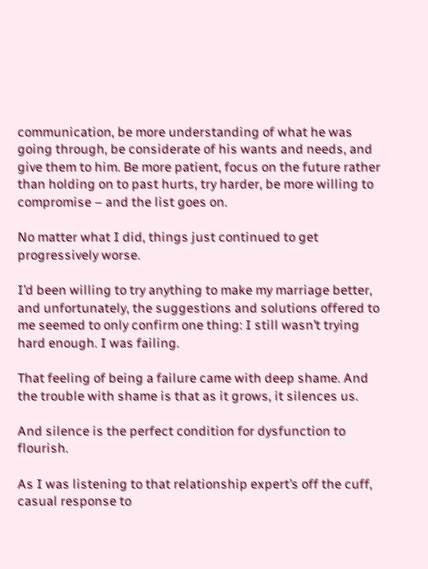communication, be more understanding of what he was going through, be considerate of his wants and needs, and give them to him. Be more patient, focus on the future rather than holding on to past hurts, try harder, be more willing to compromise – and the list goes on.

No matter what I did, things just continued to get progressively worse.

I’d been willing to try anything to make my marriage better, and unfortunately, the suggestions and solutions offered to me seemed to only confirm one thing: I still wasn’t trying hard enough. I was failing.

That feeling of being a failure came with deep shame. And the trouble with shame is that as it grows, it silences us.

And silence is the perfect condition for dysfunction to flourish.

As I was listening to that relationship expert’s off the cuff, casual response to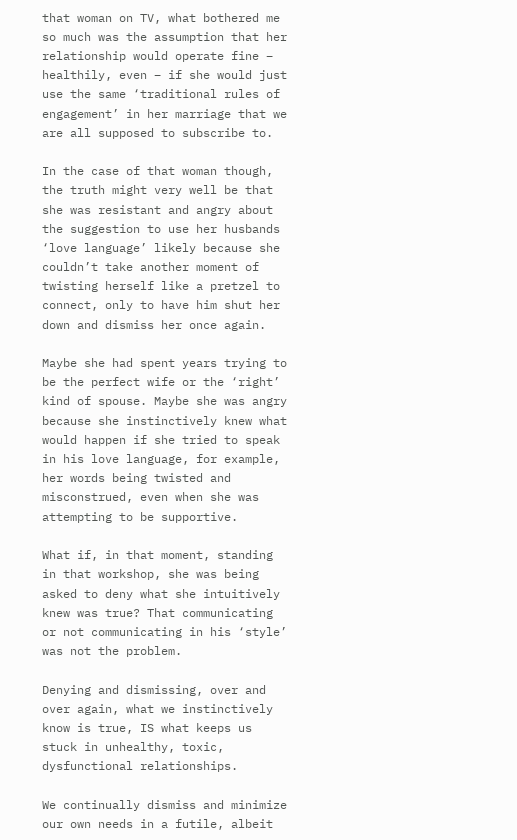that woman on TV, what bothered me so much was the assumption that her relationship would operate fine – healthily, even – if she would just use the same ‘traditional rules of engagement’ in her marriage that we are all supposed to subscribe to.

In the case of that woman though, the truth might very well be that she was resistant and angry about the suggestion to use her husbands ‘love language’ likely because she couldn’t take another moment of twisting herself like a pretzel to connect, only to have him shut her down and dismiss her once again.

Maybe she had spent years trying to be the perfect wife or the ‘right’ kind of spouse. Maybe she was angry because she instinctively knew what would happen if she tried to speak in his love language, for example, her words being twisted and misconstrued, even when she was attempting to be supportive.

What if, in that moment, standing in that workshop, she was being asked to deny what she intuitively knew was true? That communicating or not communicating in his ‘style’ was not the problem.

Denying and dismissing, over and over again, what we instinctively know is true, IS what keeps us stuck in unhealthy, toxic, dysfunctional relationships.

We continually dismiss and minimize our own needs in a futile, albeit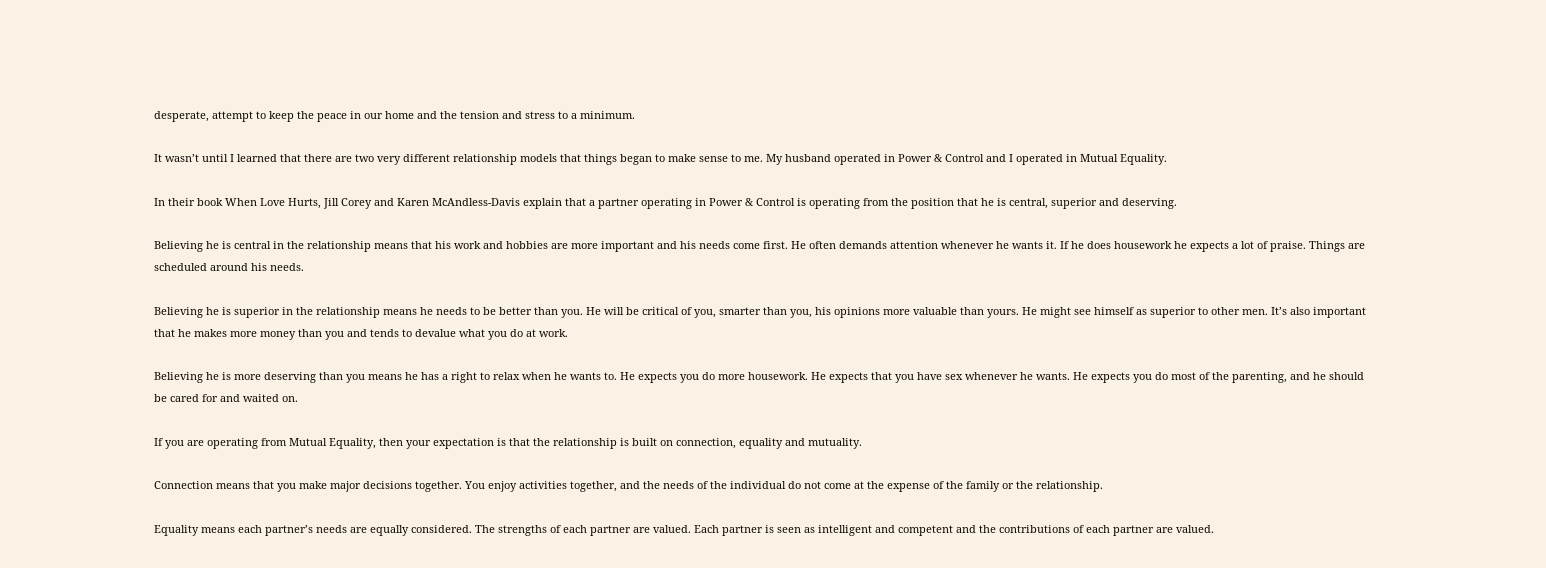desperate, attempt to keep the peace in our home and the tension and stress to a minimum.

It wasn’t until I learned that there are two very different relationship models that things began to make sense to me. My husband operated in Power & Control and I operated in Mutual Equality.

In their book When Love Hurts, Jill Corey and Karen McAndless-Davis explain that a partner operating in Power & Control is operating from the position that he is central, superior and deserving.

Believing he is central in the relationship means that his work and hobbies are more important and his needs come first. He often demands attention whenever he wants it. If he does housework he expects a lot of praise. Things are scheduled around his needs.

Believing he is superior in the relationship means he needs to be better than you. He will be critical of you, smarter than you, his opinions more valuable than yours. He might see himself as superior to other men. It’s also important that he makes more money than you and tends to devalue what you do at work.

Believing he is more deserving than you means he has a right to relax when he wants to. He expects you do more housework. He expects that you have sex whenever he wants. He expects you do most of the parenting, and he should be cared for and waited on.

If you are operating from Mutual Equality, then your expectation is that the relationship is built on connection, equality and mutuality.

Connection means that you make major decisions together. You enjoy activities together, and the needs of the individual do not come at the expense of the family or the relationship.

Equality means each partner’s needs are equally considered. The strengths of each partner are valued. Each partner is seen as intelligent and competent and the contributions of each partner are valued.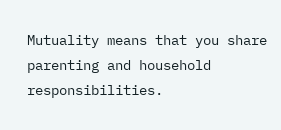Mutuality means that you share parenting and household responsibilities.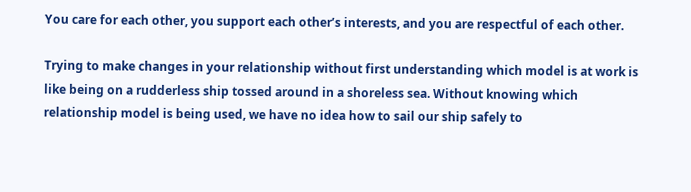You care for each other, you support each other’s interests, and you are respectful of each other.

Trying to make changes in your relationship without first understanding which model is at work is like being on a rudderless ship tossed around in a shoreless sea. Without knowing which relationship model is being used, we have no idea how to sail our ship safely to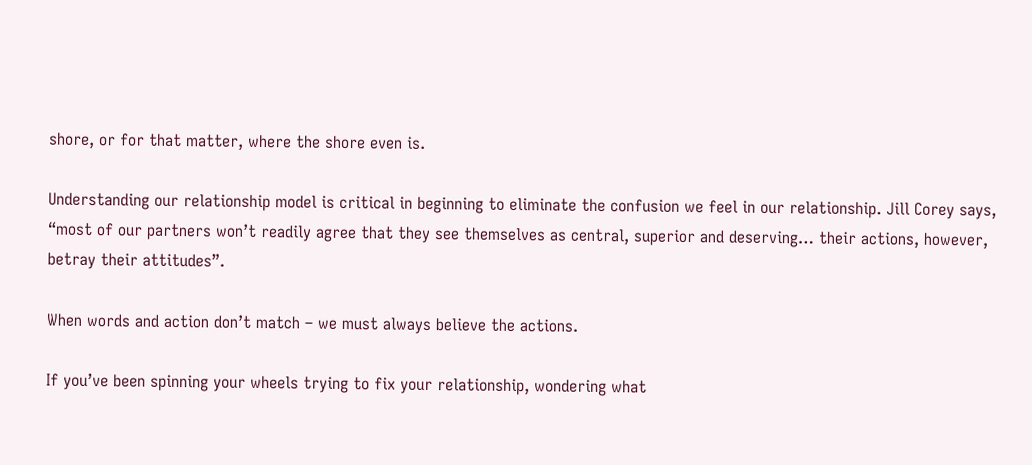shore, or for that matter, where the shore even is.

Understanding our relationship model is critical in beginning to eliminate the confusion we feel in our relationship. Jill Corey says, “most of our partners won’t readily agree that they see themselves as central, superior and deserving… their actions, however, betray their attitudes”.

When words and action don’t match – we must always believe the actions.

If you’ve been spinning your wheels trying to fix your relationship, wondering what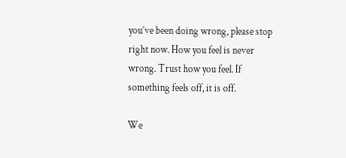you’ve been doing wrong, please stop right now. How you feel is never wrong. Trust how you feel. If something feels off, it is off.

We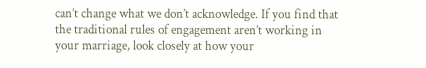can’t change what we don’t acknowledge. If you find that the traditional rules of engagement aren’t working in your marriage, look closely at how your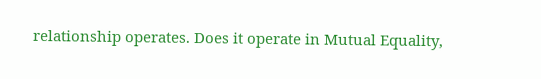relationship operates. Does it operate in Mutual Equality,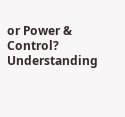or Power & Control? Understanding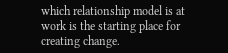which relationship model is at work is the starting place for creating change.